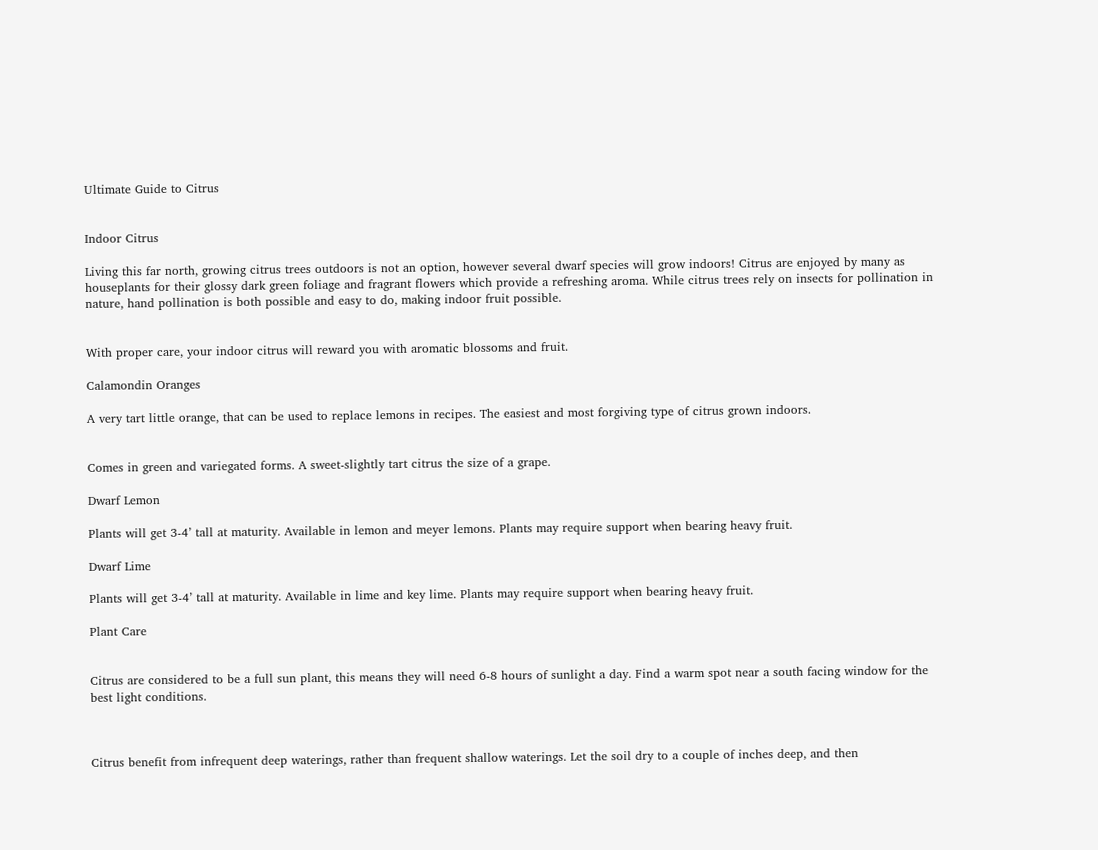Ultimate Guide to Citrus


Indoor Citrus

Living this far north, growing citrus trees outdoors is not an option, however several dwarf species will grow indoors! Citrus are enjoyed by many as houseplants for their glossy dark green foliage and fragrant flowers which provide a refreshing aroma. While citrus trees rely on insects for pollination in nature, hand pollination is both possible and easy to do, making indoor fruit possible.


With proper care, your indoor citrus will reward you with aromatic blossoms and fruit.

Calamondin Oranges

A very tart little orange, that can be used to replace lemons in recipes. The easiest and most forgiving type of citrus grown indoors.


Comes in green and variegated forms. A sweet-slightly tart citrus the size of a grape.

Dwarf Lemon

Plants will get 3-4’ tall at maturity. Available in lemon and meyer lemons. Plants may require support when bearing heavy fruit.

Dwarf Lime

Plants will get 3-4’ tall at maturity. Available in lime and key lime. Plants may require support when bearing heavy fruit.

Plant Care


Citrus are considered to be a full sun plant, this means they will need 6-8 hours of sunlight a day. Find a warm spot near a south facing window for the best light conditions.



Citrus benefit from infrequent deep waterings, rather than frequent shallow waterings. Let the soil dry to a couple of inches deep, and then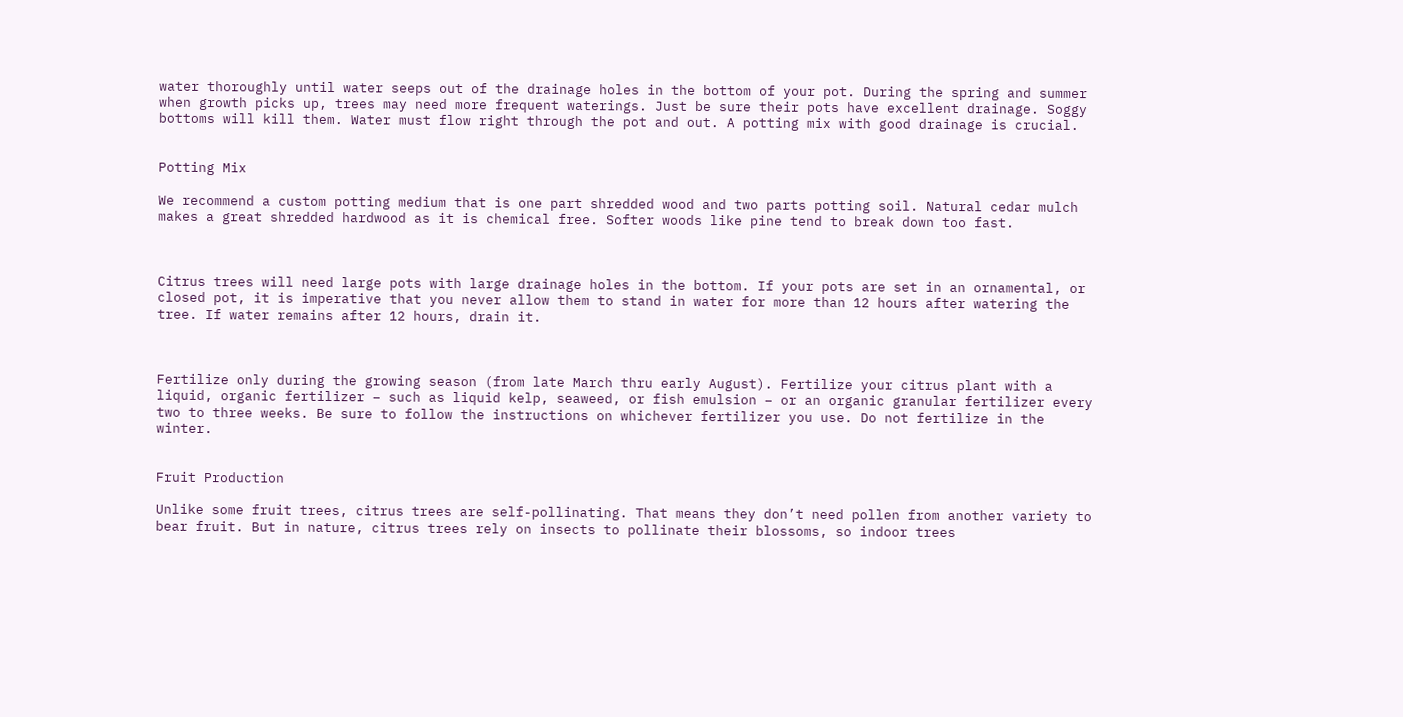water thoroughly until water seeps out of the drainage holes in the bottom of your pot. During the spring and summer when growth picks up, trees may need more frequent waterings. Just be sure their pots have excellent drainage. Soggy bottoms will kill them. Water must flow right through the pot and out. A potting mix with good drainage is crucial.


Potting Mix

We recommend a custom potting medium that is one part shredded wood and two parts potting soil. Natural cedar mulch makes a great shredded hardwood as it is chemical free. Softer woods like pine tend to break down too fast.



Citrus trees will need large pots with large drainage holes in the bottom. If your pots are set in an ornamental, or closed pot, it is imperative that you never allow them to stand in water for more than 12 hours after watering the tree. If water remains after 12 hours, drain it.



Fertilize only during the growing season (from late March thru early August). Fertilize your citrus plant with a liquid, organic fertilizer – such as liquid kelp, seaweed, or fish emulsion – or an organic granular fertilizer every two to three weeks. Be sure to follow the instructions on whichever fertilizer you use. Do not fertilize in the winter.


Fruit Production

Unlike some fruit trees, citrus trees are self-pollinating. That means they don’t need pollen from another variety to bear fruit. But in nature, citrus trees rely on insects to pollinate their blossoms, so indoor trees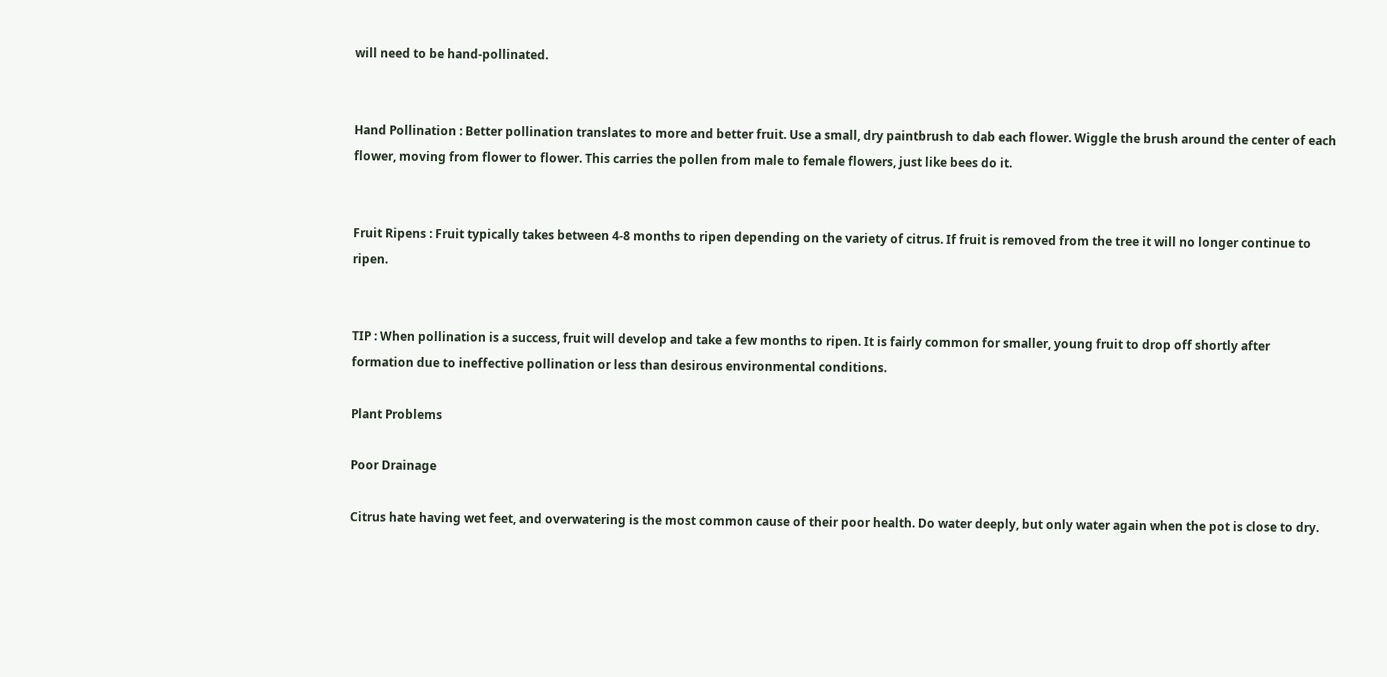will need to be hand-pollinated.


Hand Pollination : Better pollination translates to more and better fruit. Use a small, dry paintbrush to dab each flower. Wiggle the brush around the center of each flower, moving from flower to flower. This carries the pollen from male to female flowers, just like bees do it.


Fruit Ripens : Fruit typically takes between 4-8 months to ripen depending on the variety of citrus. If fruit is removed from the tree it will no longer continue to ripen.


TIP : When pollination is a success, fruit will develop and take a few months to ripen. It is fairly common for smaller, young fruit to drop off shortly after formation due to ineffective pollination or less than desirous environmental conditions.

Plant Problems

Poor Drainage

Citrus hate having wet feet, and overwatering is the most common cause of their poor health. Do water deeply, but only water again when the pot is close to dry.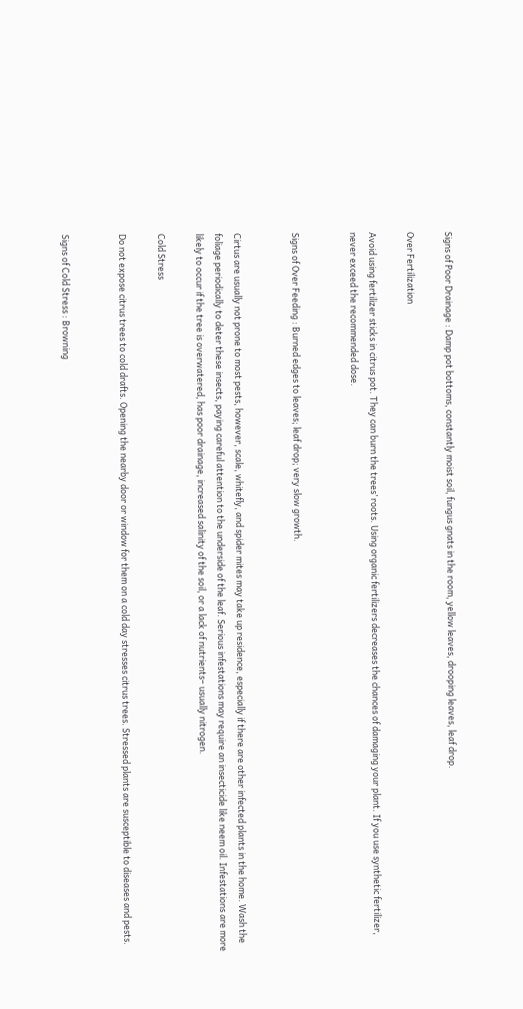Signs of Poor Drainage : Damp pot bottoms, constantly moist soil, fungus gnats in the room, yellow leaves, drooping leaves, leaf drop.

Over Fertilization

Avoid using fertilizer sticks in citrus pot. They can burn the trees’ roots. Using organic fertilizers decreases the chances of damaging your plant. If you use synthetic fertilizer, never exceed the recommended dose.


Signs of Over Feeding : Burned edges to leaves; leaf drop; very slow growth.


Cirtus are usually not prone to most pests, however, scale, whitefly, and spider mites may take up residence, especially if there are other infected plants in the home. Wash the foliage periodically to deter these insects, paying careful attention to the underside of the leaf. Serious infestations may require an insecticide like neem oil. Infestations are more likely to occur if the tree is overwatered, has poor drainage, increased salinity of the soil, or a lack of nutrients– usually nitrogen.

Cold Stress

Do not expose citrus trees to cold drafts. Opening the nearby door or window for them on a cold day stresses citrus trees. Stressed plants are susceptible to diseases and pests.


Signs of Cold Stress : Browning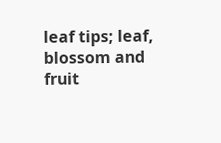leaf tips; leaf, blossom and fruit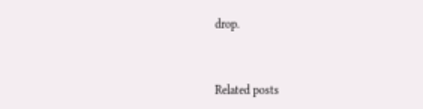drop.


Related posts